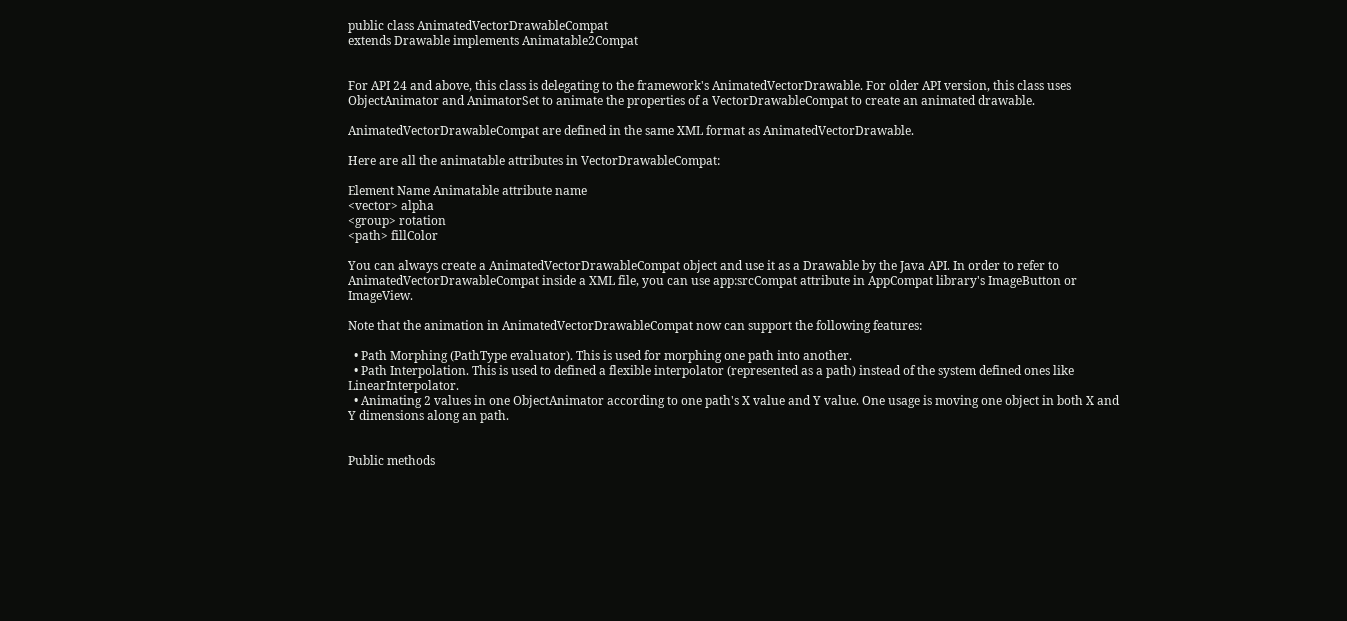public class AnimatedVectorDrawableCompat
extends Drawable implements Animatable2Compat


For API 24 and above, this class is delegating to the framework's AnimatedVectorDrawable. For older API version, this class uses ObjectAnimator and AnimatorSet to animate the properties of a VectorDrawableCompat to create an animated drawable.

AnimatedVectorDrawableCompat are defined in the same XML format as AnimatedVectorDrawable.

Here are all the animatable attributes in VectorDrawableCompat:

Element Name Animatable attribute name
<vector> alpha
<group> rotation
<path> fillColor

You can always create a AnimatedVectorDrawableCompat object and use it as a Drawable by the Java API. In order to refer to AnimatedVectorDrawableCompat inside a XML file, you can use app:srcCompat attribute in AppCompat library's ImageButton or ImageView.

Note that the animation in AnimatedVectorDrawableCompat now can support the following features:

  • Path Morphing (PathType evaluator). This is used for morphing one path into another.
  • Path Interpolation. This is used to defined a flexible interpolator (represented as a path) instead of the system defined ones like LinearInterpolator.
  • Animating 2 values in one ObjectAnimator according to one path's X value and Y value. One usage is moving one object in both X and Y dimensions along an path.


Public methods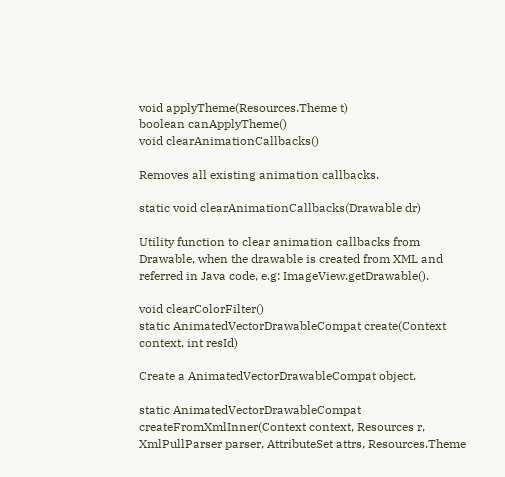void applyTheme(Resources.Theme t)
boolean canApplyTheme()
void clearAnimationCallbacks()

Removes all existing animation callbacks.

static void clearAnimationCallbacks(Drawable dr)

Utility function to clear animation callbacks from Drawable, when the drawable is created from XML and referred in Java code, e.g: ImageView.getDrawable().

void clearColorFilter()
static AnimatedVectorDrawableCompat create(Context context, int resId)

Create a AnimatedVectorDrawableCompat object.

static AnimatedVectorDrawableCompat createFromXmlInner(Context context, Resources r, XmlPullParser parser, AttributeSet attrs, Resources.Theme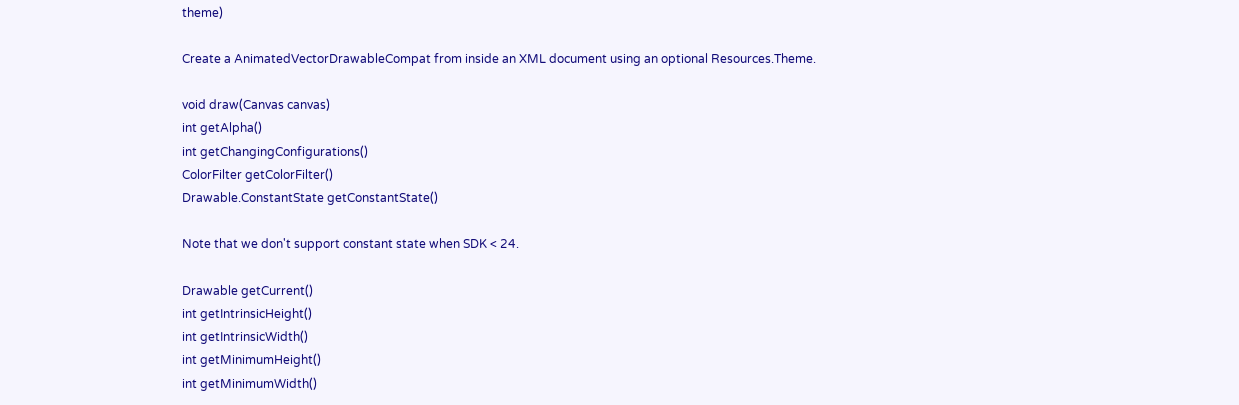theme)

Create a AnimatedVectorDrawableCompat from inside an XML document using an optional Resources.Theme.

void draw(Canvas canvas)
int getAlpha()
int getChangingConfigurations()
ColorFilter getColorFilter()
Drawable.ConstantState getConstantState()

Note that we don't support constant state when SDK < 24.

Drawable getCurrent()
int getIntrinsicHeight()
int getIntrinsicWidth()
int getMinimumHeight()
int getMinimumWidth()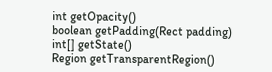int getOpacity()
boolean getPadding(Rect padding)
int[] getState()
Region getTransparentRegion()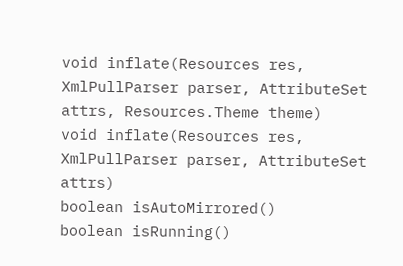void inflate(Resources res, XmlPullParser parser, AttributeSet attrs, Resources.Theme theme)
void inflate(Resources res, XmlPullParser parser, AttributeSet attrs)
boolean isAutoMirrored()
boolean isRunning()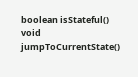boolean isStateful()
void jumpToCurrentState()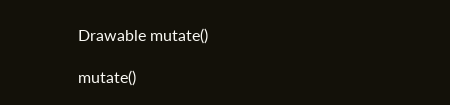Drawable mutate()

mutate()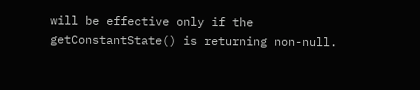will be effective only if the getConstantState() is returning non-null.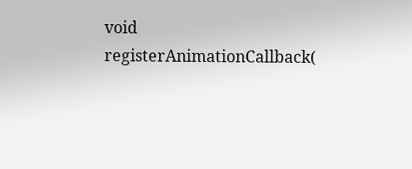void registerAnimationCallback(